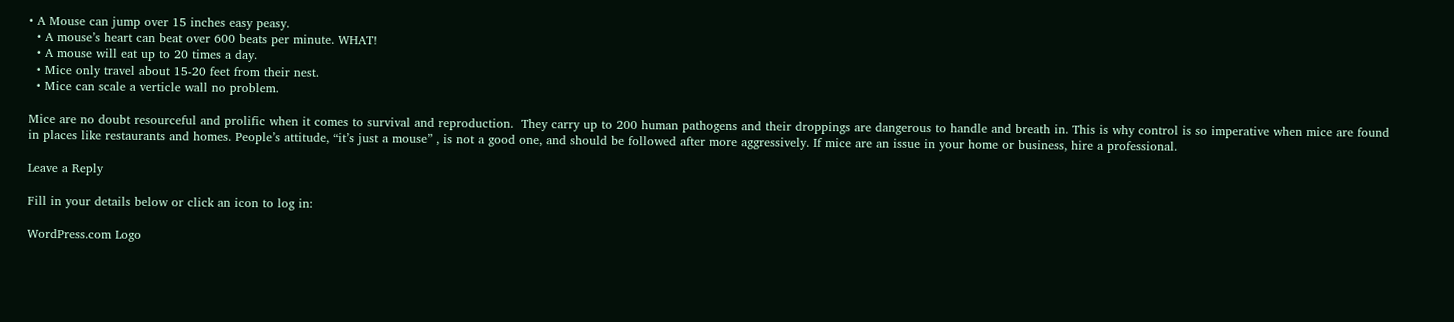• A Mouse can jump over 15 inches easy peasy.
  • A mouse’s heart can beat over 600 beats per minute. WHAT!
  • A mouse will eat up to 20 times a day.
  • Mice only travel about 15-20 feet from their nest.
  • Mice can scale a verticle wall no problem.

Mice are no doubt resourceful and prolific when it comes to survival and reproduction.  They carry up to 200 human pathogens and their droppings are dangerous to handle and breath in. This is why control is so imperative when mice are found in places like restaurants and homes. People’s attitude, “it’s just a mouse” , is not a good one, and should be followed after more aggressively. If mice are an issue in your home or business, hire a professional.

Leave a Reply

Fill in your details below or click an icon to log in:

WordPress.com Logo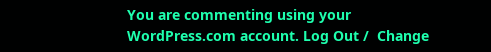You are commenting using your WordPress.com account. Log Out /  Change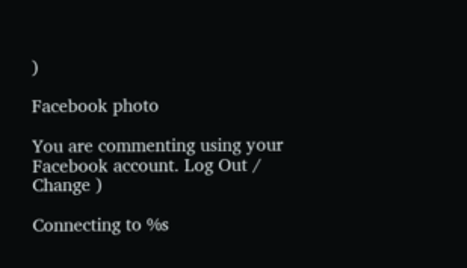)

Facebook photo

You are commenting using your Facebook account. Log Out /  Change )

Connecting to %s